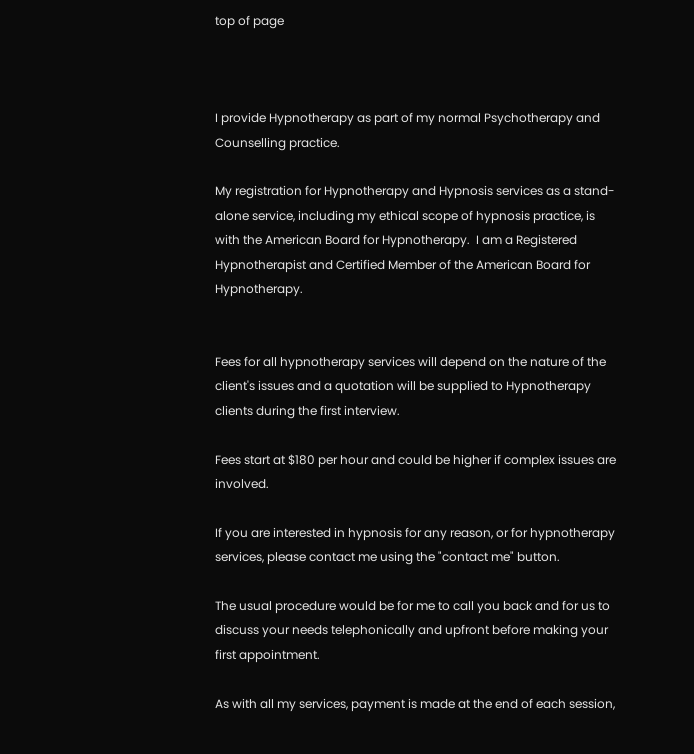top of page



I provide Hypnotherapy as part of my normal Psychotherapy and Counselling practice.

My registration for Hypnotherapy and Hypnosis services as a stand-alone service, including my ethical scope of hypnosis practice, is with the American Board for Hypnotherapy.  I am a Registered Hypnotherapist and Certified Member of the American Board for Hypnotherapy.


Fees for all hypnotherapy services will depend on the nature of the client's issues and a quotation will be supplied to Hypnotherapy clients during the first interview.

Fees start at $180 per hour and could be higher if complex issues are involved.

If you are interested in hypnosis for any reason, or for hypnotherapy services, please contact me using the "contact me" button.

The usual procedure would be for me to call you back and for us to discuss your needs telephonically and upfront before making your first appointment.

As with all my services, payment is made at the end of each session,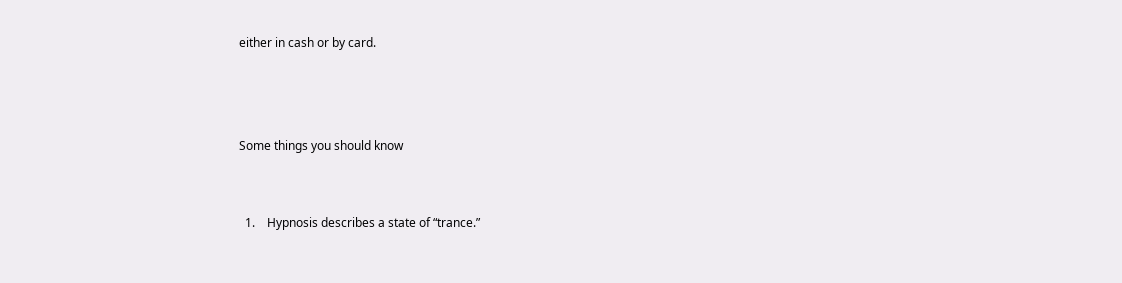either in cash or by card.



Some things you should know


  1.    Hypnosis describes a state of “trance.”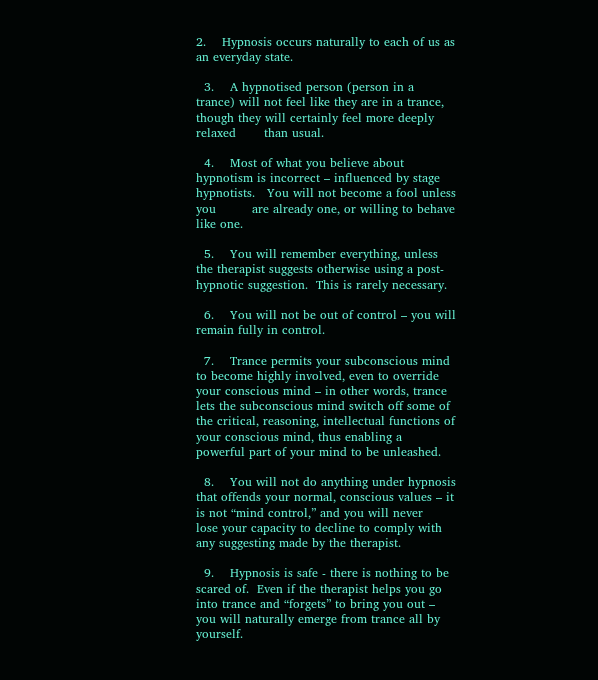2.    Hypnosis occurs naturally to each of us as an everyday state.

  3.    A hypnotised person (person in a trance) will not feel like they are in a trance, though they will certainly feel more deeply relaxed       than usual.

  4.    Most of what you believe about hypnotism is incorrect – influenced by stage hypnotists.   You will not become a fool unless you         are already one, or willing to behave like one.

  5.    You will remember everything, unless the therapist suggests otherwise using a post-hypnotic suggestion.  This is rarely necessary.

  6.    You will not be out of control – you will remain fully in control.

  7.    Trance permits your subconscious mind to become highly involved, even to override your conscious mind – in other words, trance       lets the subconscious mind switch off some of the critical, reasoning, intellectual functions of your conscious mind, thus enabling a     powerful part of your mind to be unleashed.

  8.    You will not do anything under hypnosis that offends your normal, conscious values – it is not “mind control,” and you will never       lose your capacity to decline to comply with any suggesting made by the therapist.

  9.    Hypnosis is safe - there is nothing to be scared of.  Even if the therapist helps you go into trance and “forgets” to bring you out –     you will naturally emerge from trance all by yourself.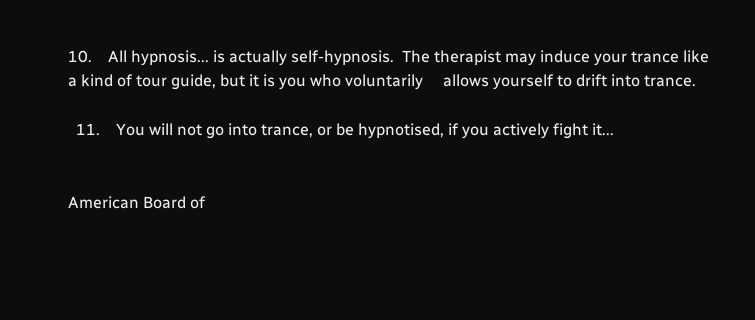10.    All hypnosis... is actually self-hypnosis.  The therapist may induce your trance like a kind of tour guide, but it is you who voluntarily     allows yourself to drift into trance.

  11.    You will not go into trance, or be hypnotised, if you actively fight it...


American Board of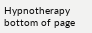Hypnotherapy
bottom of page